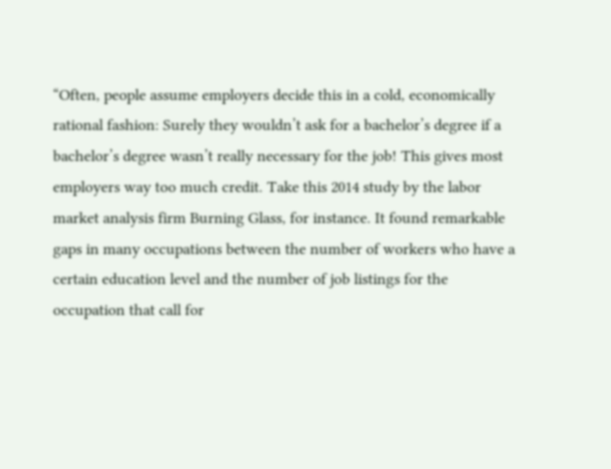“Often, people assume employers decide this in a cold, economically rational fashion: Surely they wouldn’t ask for a bachelor’s degree if a bachelor’s degree wasn’t really necessary for the job! This gives most employers way too much credit. Take this 2014 study by the labor market analysis firm Burning Glass, for instance. It found remarkable gaps in many occupations between the number of workers who have a certain education level and the number of job listings for the occupation that call for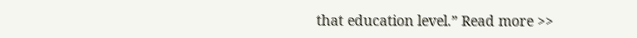that education level.” Read more >>